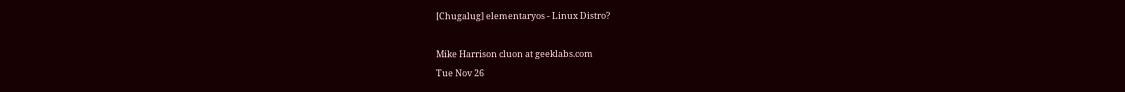[Chugalug] elementaryos - Linux Distro?

Mike Harrison cluon at geeklabs.com
Tue Nov 26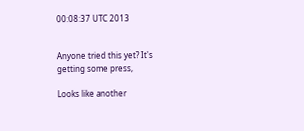00:08:37 UTC 2013


Anyone tried this yet? It's getting some press,

Looks like another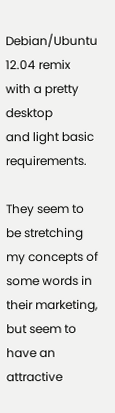Debian/Ubuntu 12.04 remix with a pretty desktop
and light basic requirements.

They seem to be stretching my concepts of some words in their marketing,
but seem to have an attractive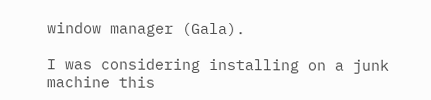window manager (Gala).

I was considering installing on a junk machine this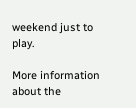weekend just to play.

More information about the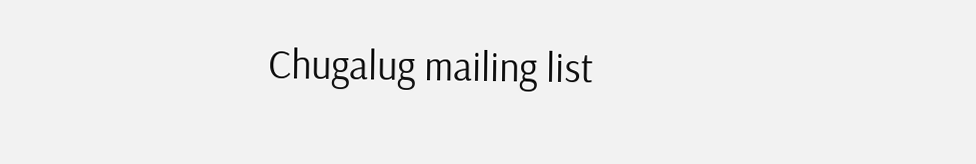Chugalug mailing list